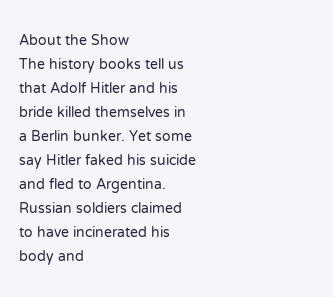About the Show
The history books tell us that Adolf Hitler and his bride killed themselves in a Berlin bunker. Yet some say Hitler faked his suicide and fled to Argentina. Russian soldiers claimed to have incinerated his body and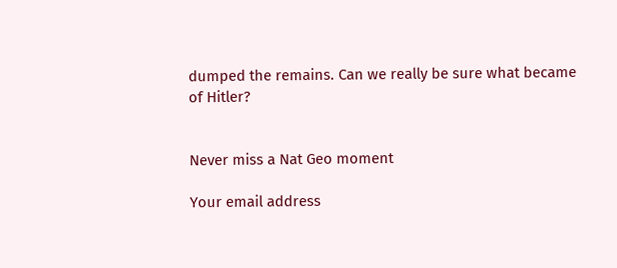dumped the remains. Can we really be sure what became of Hitler?


Never miss a Nat Geo moment

Your email address